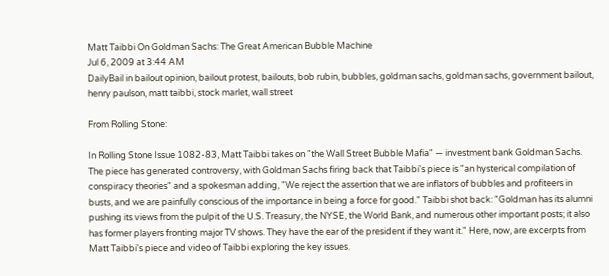Matt Taibbi On Goldman Sachs: The Great American Bubble Machine
Jul 6, 2009 at 3:44 AM
DailyBail in bailout opinion, bailout protest, bailouts, bob rubin, bubbles, goldman sachs, goldman sachs, government bailout, henry paulson, matt taibbi, stock marlet, wall street

From Rolling Stone:

In Rolling Stone Issue 1082-83, Matt Taibbi takes on "the Wall Street Bubble Mafia" — investment bank Goldman Sachs. The piece has generated controversy, with Goldman Sachs firing back that Taibbi's piece is "an hysterical compilation of conspiracy theories" and a spokesman adding, "We reject the assertion that we are inflators of bubbles and profiteers in busts, and we are painfully conscious of the importance in being a force for good." Taibbi shot back: "Goldman has its alumni pushing its views from the pulpit of the U.S. Treasury, the NYSE, the World Bank, and numerous other important posts; it also has former players fronting major TV shows. They have the ear of the president if they want it." Here, now, are excerpts from Matt Taibbi's piece and video of Taibbi exploring the key issues.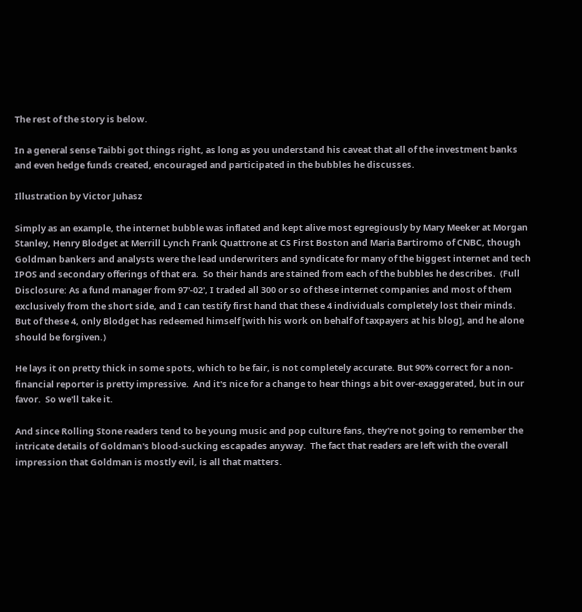The rest of the story is below.

In a general sense Taibbi got things right, as long as you understand his caveat that all of the investment banks and even hedge funds created, encouraged and participated in the bubbles he discusses.

Illustration by Victor Juhasz

Simply as an example, the internet bubble was inflated and kept alive most egregiously by Mary Meeker at Morgan Stanley, Henry Blodget at Merrill Lynch Frank Quattrone at CS First Boston and Maria Bartiromo of CNBC, though Goldman bankers and analysts were the lead underwriters and syndicate for many of the biggest internet and tech IPOS and secondary offerings of that era.  So their hands are stained from each of the bubbles he describes.  (Full Disclosure: As a fund manager from 97'-02', I traded all 300 or so of these internet companies and most of them exclusively from the short side, and I can testify first hand that these 4 individuals completely lost their minds.  But of these 4, only Blodget has redeemed himself [with his work on behalf of taxpayers at his blog], and he alone should be forgiven.)

He lays it on pretty thick in some spots, which to be fair, is not completely accurate. But 90% correct for a non-financial reporter is pretty impressive.  And it's nice for a change to hear things a bit over-exaggerated, but in our favor.  So we'll take it.

And since Rolling Stone readers tend to be young music and pop culture fans, they're not going to remember the intricate details of Goldman's blood-sucking escapades anyway.  The fact that readers are left with the overall impression that Goldman is mostly evil, is all that matters.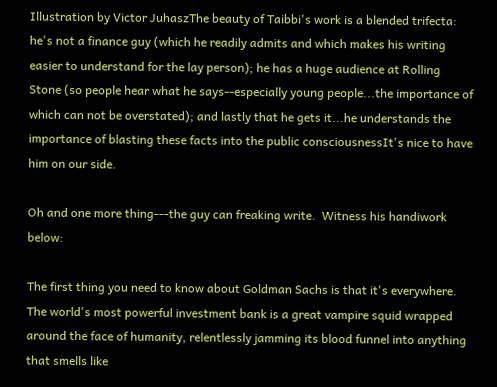Illustration by Victor JuhaszThe beauty of Taibbi's work is a blended trifecta: he's not a finance guy (which he readily admits and which makes his writing easier to understand for the lay person); he has a huge audience at Rolling Stone (so people hear what he says--especially young people...the importance of which can not be overstated); and lastly that he gets it...he understands the importance of blasting these facts into the public consciousnessIt's nice to have him on our side.

Oh and one more thing---the guy can freaking write.  Witness his handiwork below:

The first thing you need to know about Goldman Sachs is that it's everywhere. The world's most powerful investment bank is a great vampire squid wrapped around the face of humanity, relentlessly jamming its blood funnel into anything that smells like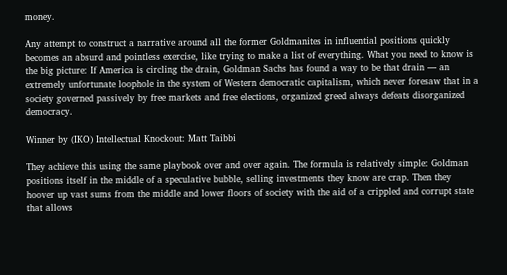money.

Any attempt to construct a narrative around all the former Goldmanites in influential positions quickly becomes an absurd and pointless exercise, like trying to make a list of everything. What you need to know is the big picture: If America is circling the drain, Goldman Sachs has found a way to be that drain — an extremely unfortunate loophole in the system of Western democratic capitalism, which never foresaw that in a society governed passively by free markets and free elections, organized greed always defeats disorganized democracy.

Winner by (IKO) Intellectual Knockout: Matt Taibbi

They achieve this using the same playbook over and over again. The formula is relatively simple: Goldman positions itself in the middle of a speculative bubble, selling investments they know are crap. Then they hoover up vast sums from the middle and lower floors of society with the aid of a crippled and corrupt state that allows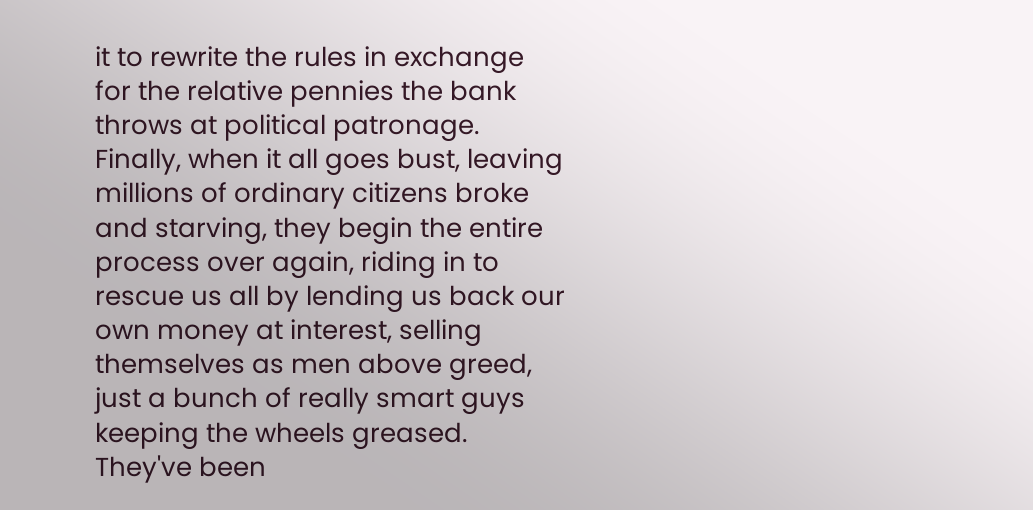it to rewrite the rules in exchange for the relative pennies the bank throws at political patronage. Finally, when it all goes bust, leaving millions of ordinary citizens broke and starving, they begin the entire process over again, riding in to rescue us all by lending us back our own money at interest, selling themselves as men above greed, just a bunch of really smart guys keeping the wheels greased. They've been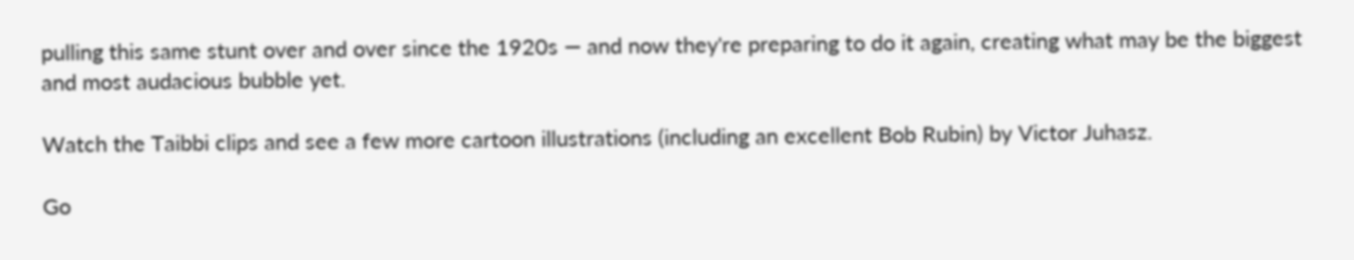pulling this same stunt over and over since the 1920s — and now they're preparing to do it again, creating what may be the biggest and most audacious bubble yet.

Watch the Taibbi clips and see a few more cartoon illustrations (including an excellent Bob Rubin) by Victor Juhasz.

Go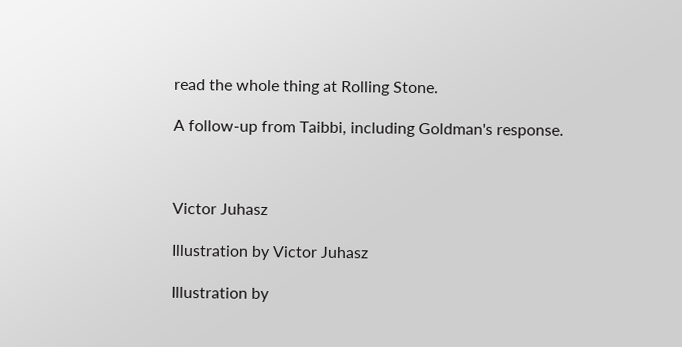read the whole thing at Rolling Stone.

A follow-up from Taibbi, including Goldman's response.



Victor Juhasz

Illustration by Victor Juhasz

Illustration by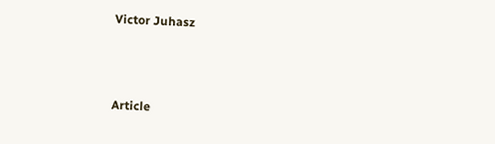Victor Juhasz



Article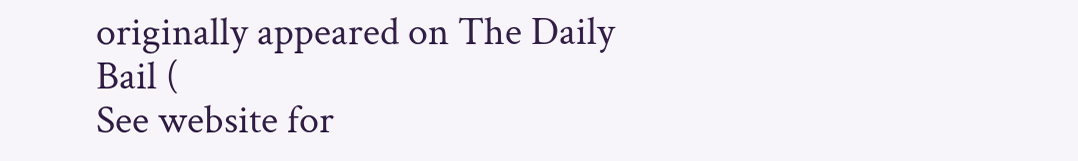originally appeared on The Daily Bail (
See website for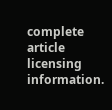complete article licensing information.